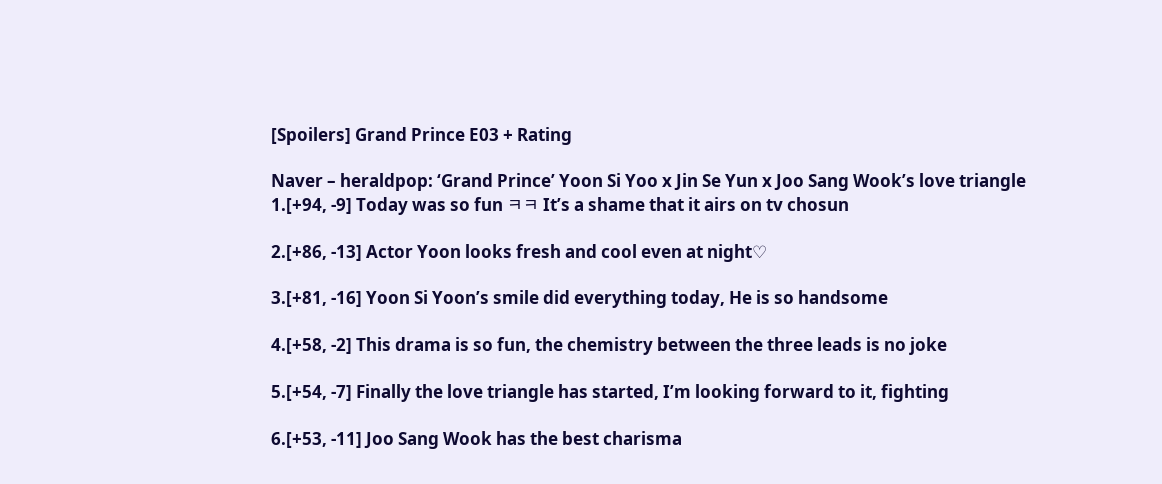[Spoilers] Grand Prince E03 + Rating

Naver – heraldpop: ‘Grand Prince’ Yoon Si Yoo x Jin Se Yun x Joo Sang Wook’s love triangle
1.[+94, -9] Today was so fun ㅋㅋ It’s a shame that it airs on tv chosun

2.[+86, -13] Actor Yoon looks fresh and cool even at night♡

3.[+81, -16] Yoon Si Yoon’s smile did everything today, He is so handsome

4.[+58, -2] This drama is so fun, the chemistry between the three leads is no joke

5.[+54, -7] Finally the love triangle has started, I’m looking forward to it, fighting

6.[+53, -11] Joo Sang Wook has the best charisma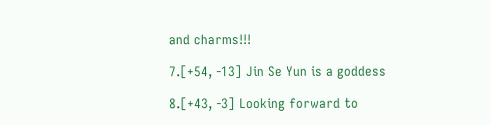and charms!!!

7.[+54, -13] Jin Se Yun is a goddess

8.[+43, -3] Looking forward to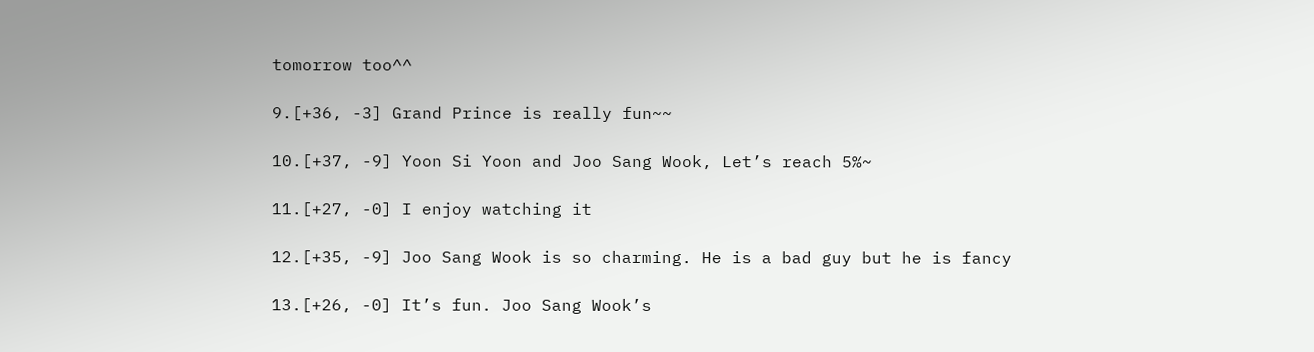tomorrow too^^

9.[+36, -3] Grand Prince is really fun~~

10.[+37, -9] Yoon Si Yoon and Joo Sang Wook, Let’s reach 5%~

11.[+27, -0] I enjoy watching it

12.[+35, -9] Joo Sang Wook is so charming. He is a bad guy but he is fancy

13.[+26, -0] It’s fun. Joo Sang Wook’s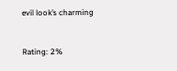evil look’s charming


Rating: 2%